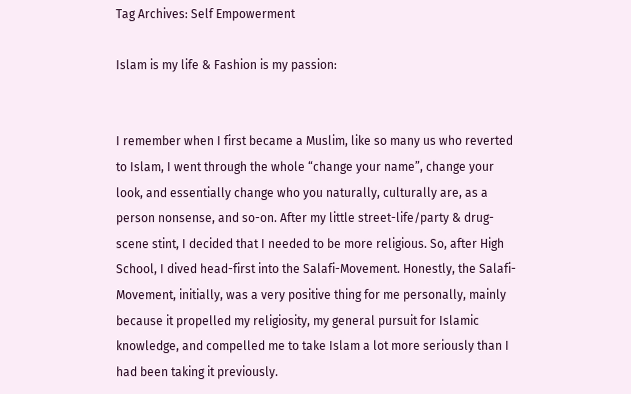Tag Archives: Self Empowerment

Islam is my life & Fashion is my passion:


I remember when I first became a Muslim, like so many us who reverted to Islam, I went through the whole “change your name”, change your look, and essentially change who you naturally, culturally are, as a person nonsense, and so-on. After my little street-life/party & drug-scene stint, I decided that I needed to be more religious. So, after High School, I dived head-first into the Salafi-Movement. Honestly, the Salafi-Movement, initially, was a very positive thing for me personally, mainly because it propelled my religiosity, my general pursuit for Islamic knowledge, and compelled me to take Islam a lot more seriously than I had been taking it previously.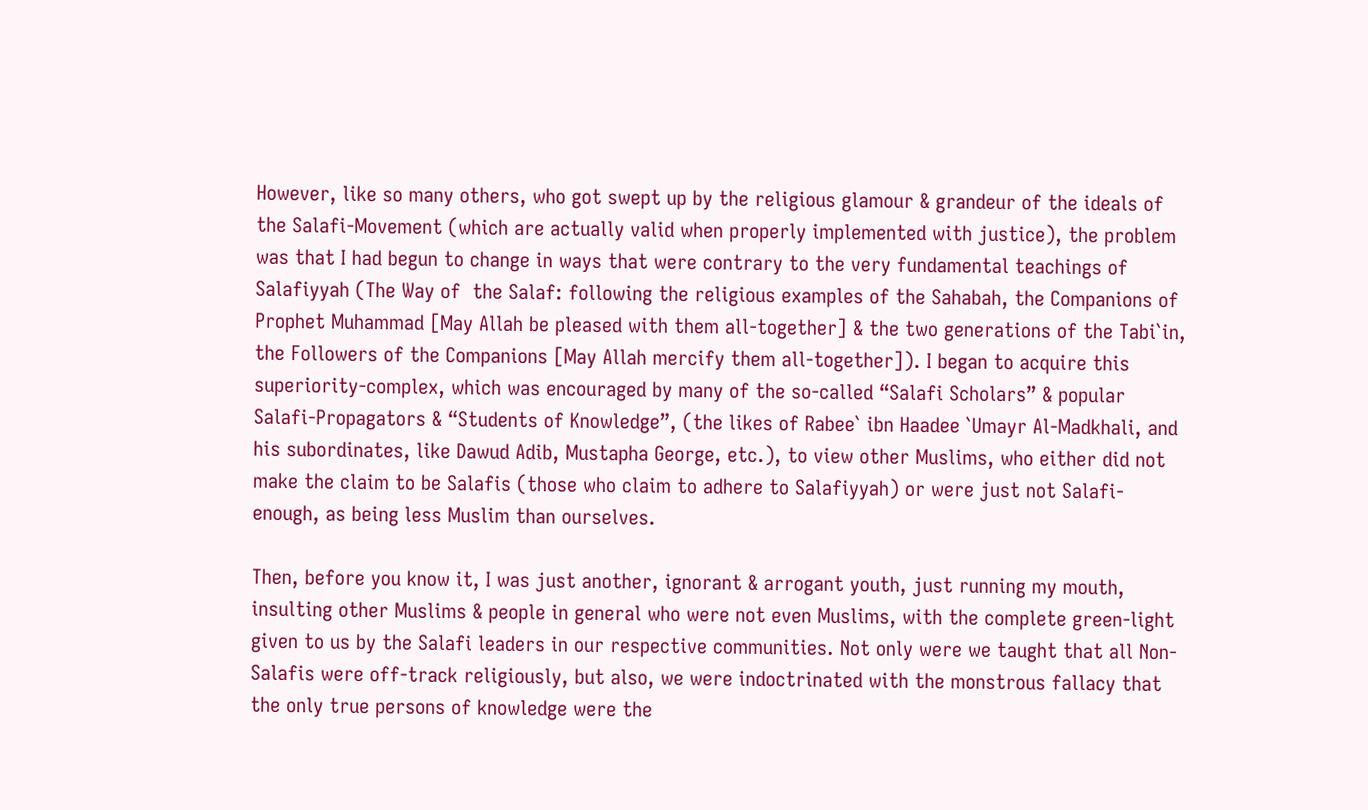However, like so many others, who got swept up by the religious glamour & grandeur of the ideals of the Salafi-Movement (which are actually valid when properly implemented with justice), the problem was that I had begun to change in ways that were contrary to the very fundamental teachings of Salafiyyah (The Way of  the Salaf: following the religious examples of the Sahabah, the Companions of Prophet Muhammad [May Allah be pleased with them all-together] & the two generations of the Tabi`in, the Followers of the Companions [May Allah mercify them all-together]). I began to acquire this superiority-complex, which was encouraged by many of the so-called “Salafi Scholars” & popular Salafi-Propagators & “Students of Knowledge”, (the likes of Rabee` ibn Haadee `Umayr Al-Madkhali, and his subordinates, like Dawud Adib, Mustapha George, etc.), to view other Muslims, who either did not make the claim to be Salafis (those who claim to adhere to Salafiyyah) or were just not Salafi-enough, as being less Muslim than ourselves.

Then, before you know it, I was just another, ignorant & arrogant youth, just running my mouth, insulting other Muslims & people in general who were not even Muslims, with the complete green-light given to us by the Salafi leaders in our respective communities. Not only were we taught that all Non-Salafis were off-track religiously, but also, we were indoctrinated with the monstrous fallacy that the only true persons of knowledge were the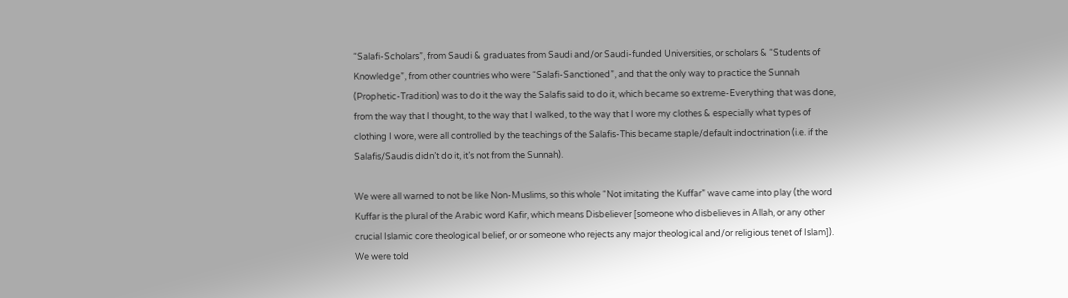“Salafi-Scholars”, from Saudi & graduates from Saudi and/or Saudi-funded Universities, or scholars & “Students of Knowledge”, from other countries who were “Salafi-Sanctioned”, and that the only way to practice the Sunnah (Prophetic-Tradition) was to do it the way the Salafis said to do it, which became so extreme-Everything that was done, from the way that I thought, to the way that I walked, to the way that I wore my clothes & especially what types of clothing I wore, were all controlled by the teachings of the Salafis-This became staple/default indoctrination (i.e. if the Salafis/Saudis didn’t do it, it’s not from the Sunnah).

We were all warned to not be like Non-Muslims, so this whole “Not imitating the Kuffar” wave came into play (the word Kuffar is the plural of the Arabic word Kafir, which means Disbeliever [someone who disbelieves in Allah, or any other crucial Islamic core theological belief, or or someone who rejects any major theological and/or religious tenet of Islam]). We were told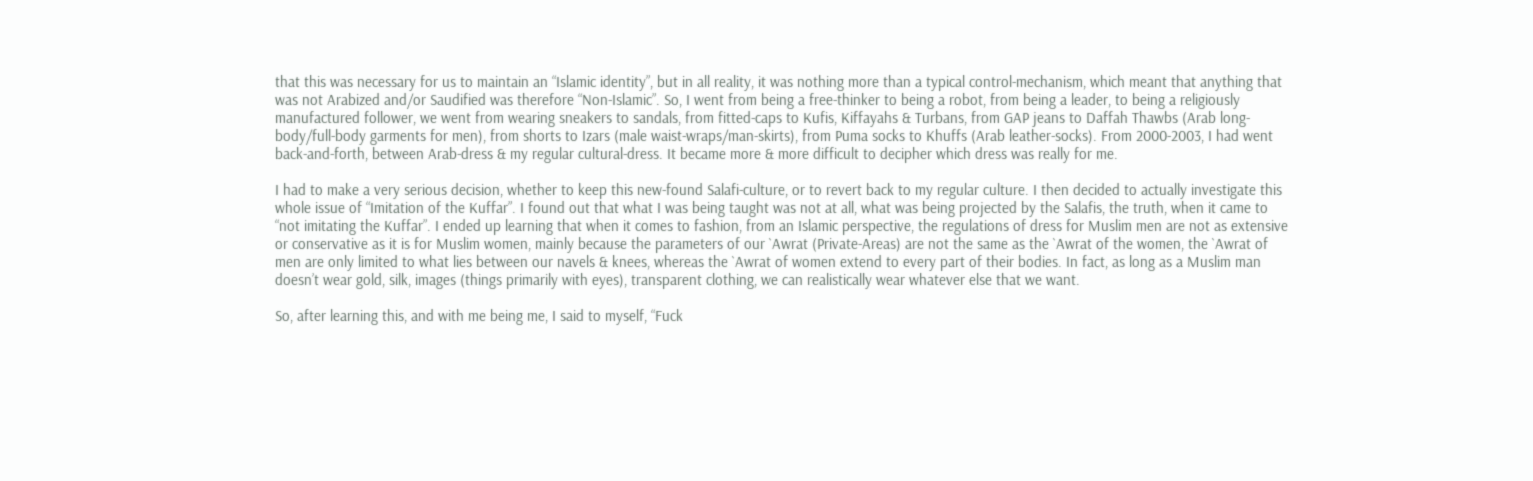that this was necessary for us to maintain an “Islamic identity”, but in all reality, it was nothing more than a typical control-mechanism, which meant that anything that was not Arabized and/or Saudified was therefore “Non-Islamic”. So, I went from being a free-thinker to being a robot, from being a leader, to being a religiously manufactured follower, we went from wearing sneakers to sandals, from fitted-caps to Kufis, Kiffayahs & Turbans, from GAP jeans to Daffah Thawbs (Arab long-body/full-body garments for men), from shorts to Izars (male waist-wraps/man-skirts), from Puma socks to Khuffs (Arab leather-socks). From 2000-2003, I had went back-and-forth, between Arab-dress & my regular cultural-dress. It became more & more difficult to decipher which dress was really for me.

I had to make a very serious decision, whether to keep this new-found Salafi-culture, or to revert back to my regular culture. I then decided to actually investigate this whole issue of “Imitation of the Kuffar”. I found out that what I was being taught was not at all, what was being projected by the Salafis, the truth, when it came to “not imitating the Kuffar”. I ended up learning that when it comes to fashion, from an Islamic perspective, the regulations of dress for Muslim men are not as extensive or conservative as it is for Muslim women, mainly because the parameters of our `Awrat (Private-Areas) are not the same as the `Awrat of the women, the `Awrat of men are only limited to what lies between our navels & knees, whereas the `Awrat of women extend to every part of their bodies. In fact, as long as a Muslim man doesn’t wear gold, silk, images (things primarily with eyes), transparent clothing, we can realistically wear whatever else that we want.

So, after learning this, and with me being me, I said to myself, “Fuck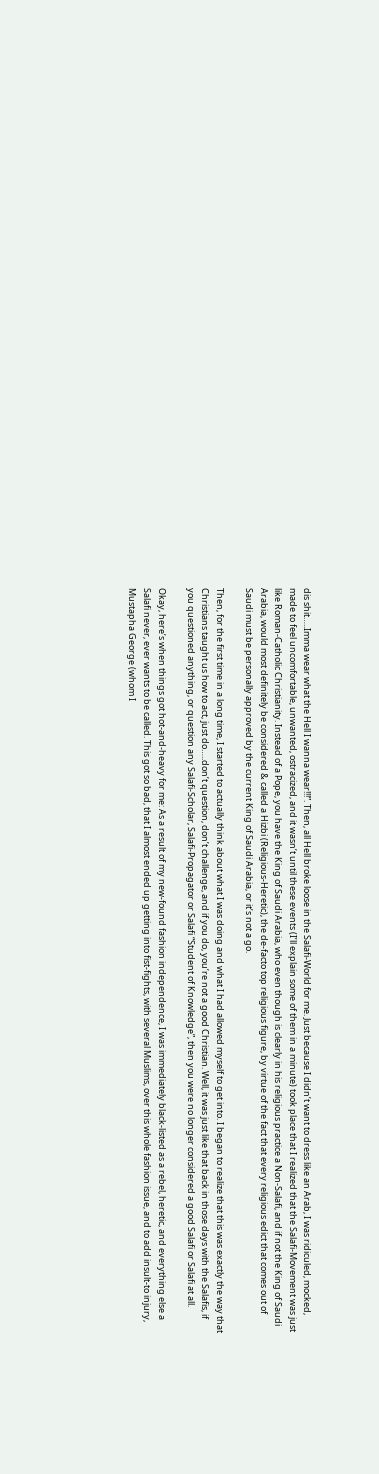dis shit…..Imma wear what the Hell I wanna wear!!!”. Then, all Hell broke loose in the Salafi-World for me. Just because I didn’t want to dress like an Arab, I was ridiculed, mocked, made to feel uncomfortable, unwanted, ostracized, and it wasn’t until these events (I’ll explain some of them in a minute) took place that I realized that the Salafi-Movement was just like Roman-Catholic Christianity. Instead of a Pope, you have the King of Saudi Arabia, who even though is clearly in his religious practice a Non-Salafi, and if not the King of Saudi Arabia, would most definitely be considered & called a Hizbi (Religious-Heretic), the de-facto top religious figure, by virtue of the fact that every religious edict that comes out of Saudi must be personally approved by the current King of Saudi Arabia, or it’s not a go.

Then, for the first time in a long time, I started to actually think about what I was doing and what I had allowed myself to get into. I began to realize that this was exactly the way that Christians taught us how to act, just do…..don’t question, don’t challenge, and if you do, you’re not a good Christian. Well, it was just like that back in those days with the Salafis, if you questioned anything, or question any Salafi-Scholar, Salafi-Propagator or Salafi “Student of Knowledge”, then you were no longer considered a good Salafi or Salafi at all.

Okay, here’s when things got hot-and-heavy for me: As a result of my new-found fashion independence, I was immediately black-listed as a rebel, heretic, and everything else a Salafi never, ever wants to be called. This got so bad, that I almost ended up getting into fist-fights, with several Muslims, over this whole fashion issue, and to add insult-to injury, Mustapha George (whom I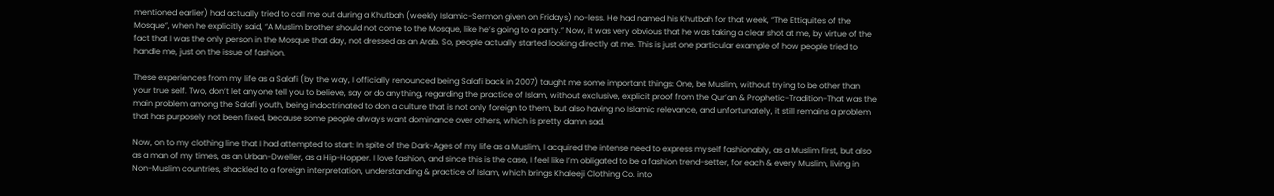mentioned earlier) had actually tried to call me out during a Khutbah (weekly Islamic-Sermon given on Fridays) no-less. He had named his Khutbah for that week, “The Ettiquites of the Mosque”, when he explicitly said, “A Muslim brother should not come to the Mosque, like he’s going to a party.” Now, it was very obvious that he was taking a clear shot at me, by virtue of the fact that I was the only person in the Mosque that day, not dressed as an Arab. So, people actually started looking directly at me. This is just one particular example of how people tried to handle me, just on the issue of fashion.

These experiences from my life as a Salafi (by the way, I officially renounced being Salafi back in 2007) taught me some important things: One, be Muslim, without trying to be other than your true self. Two, don’t let anyone tell you to believe, say or do anything, regarding the practice of Islam, without exclusive, explicit proof from the Qur’an & Prophetic-Tradition-That was the main problem among the Salafi youth, being indoctrinated to don a culture that is not only foreign to them, but also having no Islamic relevance, and unfortunately, it still remains a problem that has purposely not been fixed, because some people always want dominance over others, which is pretty damn sad.

Now, on to my clothing line that I had attempted to start: In spite of the Dark-Ages of my life as a Muslim, I acquired the intense need to express myself fashionably, as a Muslim first, but also as a man of my times, as an Urban-Dweller, as a Hip-Hopper. I love fashion, and since this is the case, I feel like I’m obligated to be a fashion trend-setter, for each & every Muslim, living in Non-Muslim countries, shackled to a foreign interpretation, understanding & practice of Islam, which brings Khaleeji Clothing Co. into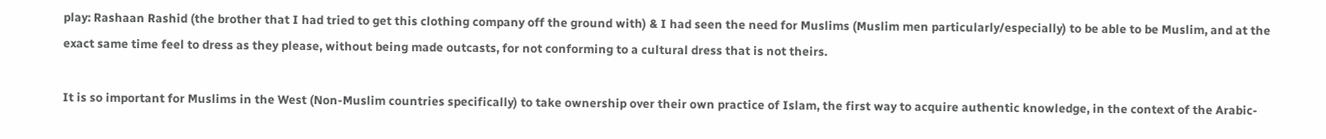play: Rashaan Rashid (the brother that I had tried to get this clothing company off the ground with) & I had seen the need for Muslims (Muslim men particularly/especially) to be able to be Muslim, and at the exact same time feel to dress as they please, without being made outcasts, for not conforming to a cultural dress that is not theirs.

It is so important for Muslims in the West (Non-Muslim countries specifically) to take ownership over their own practice of Islam, the first way to acquire authentic knowledge, in the context of the Arabic-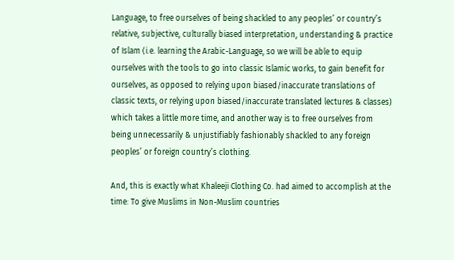Language, to free ourselves of being shackled to any peoples’ or country’s relative, subjective, culturally biased interpretation, understanding & practice of Islam (i.e. learning the Arabic-Language, so we will be able to equip ourselves with the tools to go into classic Islamic works, to gain benefit for ourselves, as opposed to relying upon biased/inaccurate translations of classic texts, or relying upon biased/inaccurate translated lectures & classes) which takes a little more time, and another way is to free ourselves from being unnecessarily & unjustifiably fashionably shackled to any foreign peoples’ or foreign country’s clothing.

And, this is exactly what Khaleeji Clothing Co. had aimed to accomplish at the time: To give Muslims in Non-Muslim countries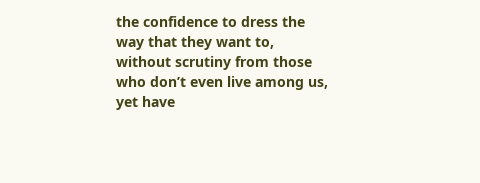the confidence to dress the way that they want to, without scrutiny from those who don’t even live among us, yet have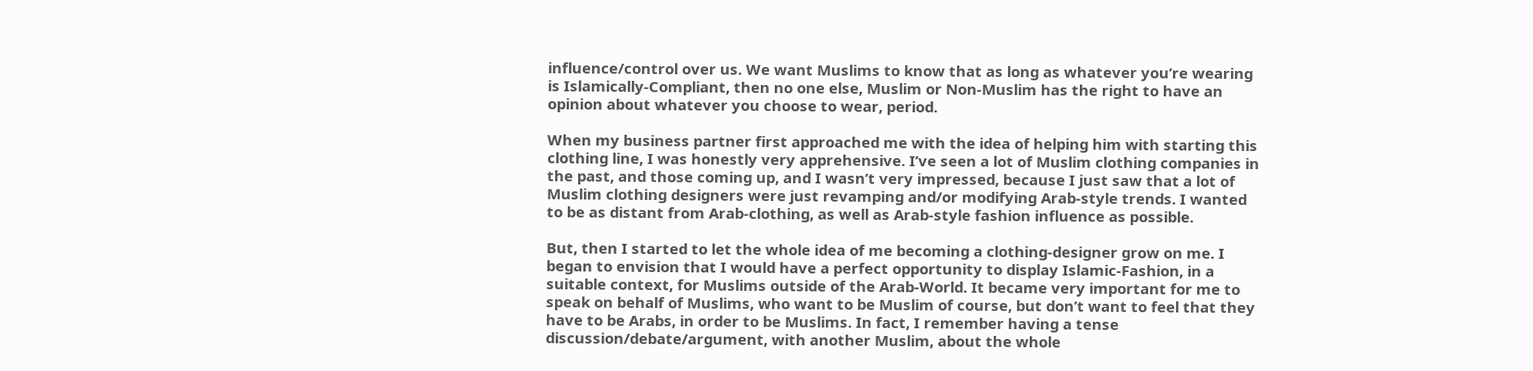influence/control over us. We want Muslims to know that as long as whatever you’re wearing is Islamically-Compliant, then no one else, Muslim or Non-Muslim has the right to have an opinion about whatever you choose to wear, period.

When my business partner first approached me with the idea of helping him with starting this clothing line, I was honestly very apprehensive. I’ve seen a lot of Muslim clothing companies in the past, and those coming up, and I wasn’t very impressed, because I just saw that a lot of Muslim clothing designers were just revamping and/or modifying Arab-style trends. I wanted to be as distant from Arab-clothing, as well as Arab-style fashion influence as possible.

But, then I started to let the whole idea of me becoming a clothing-designer grow on me. I began to envision that I would have a perfect opportunity to display Islamic-Fashion, in a suitable context, for Muslims outside of the Arab-World. It became very important for me to speak on behalf of Muslims, who want to be Muslim of course, but don’t want to feel that they have to be Arabs, in order to be Muslims. In fact, I remember having a tense discussion/debate/argument, with another Muslim, about the whole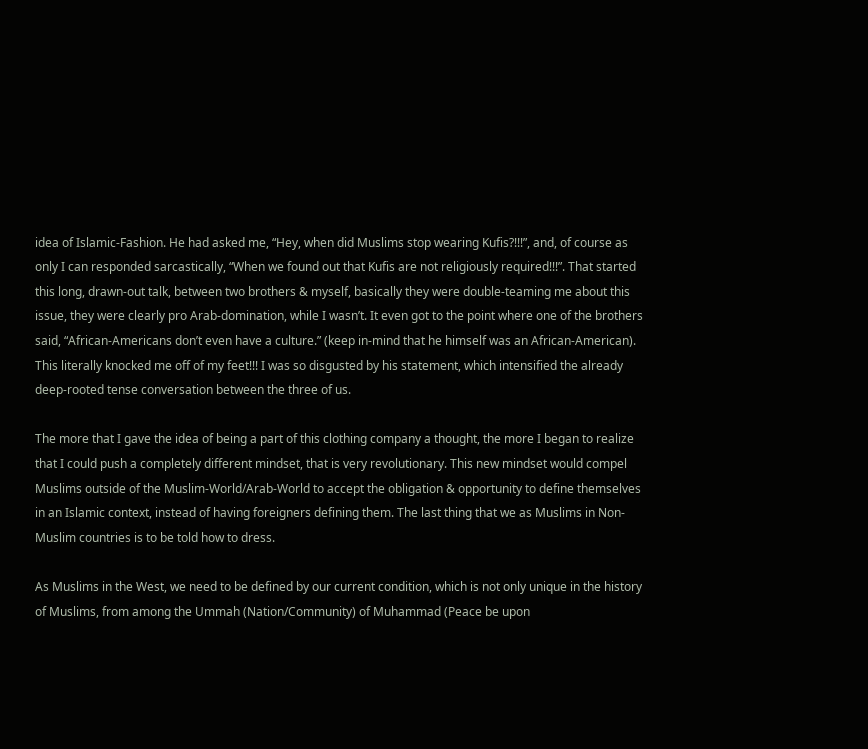idea of Islamic-Fashion. He had asked me, “Hey, when did Muslims stop wearing Kufis?!!!”, and, of course as only I can responded sarcastically, “When we found out that Kufis are not religiously required!!!”. That started this long, drawn-out talk, between two brothers & myself, basically they were double-teaming me about this issue, they were clearly pro Arab-domination, while I wasn’t. It even got to the point where one of the brothers said, “African-Americans don’t even have a culture.” (keep in-mind that he himself was an African-American). This literally knocked me off of my feet!!! I was so disgusted by his statement, which intensified the already deep-rooted tense conversation between the three of us.

The more that I gave the idea of being a part of this clothing company a thought, the more I began to realize that I could push a completely different mindset, that is very revolutionary. This new mindset would compel Muslims outside of the Muslim-World/Arab-World to accept the obligation & opportunity to define themselves in an Islamic context, instead of having foreigners defining them. The last thing that we as Muslims in Non-Muslim countries is to be told how to dress.

As Muslims in the West, we need to be defined by our current condition, which is not only unique in the history of Muslims, from among the Ummah (Nation/Community) of Muhammad (Peace be upon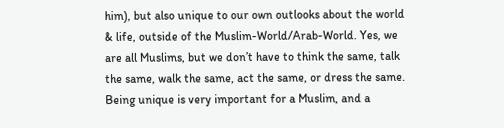him), but also unique to our own outlooks about the world & life, outside of the Muslim-World/Arab-World. Yes, we are all Muslims, but we don’t have to think the same, talk the same, walk the same, act the same, or dress the same. Being unique is very important for a Muslim, and a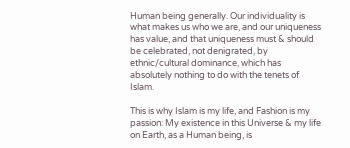Human being generally. Our individuality is what makes us who we are, and our uniqueness has value, and that uniqueness must & should be celebrated, not denigrated, by ethnic/cultural dominance, which has absolutely nothing to do with the tenets of Islam.

This is why Islam is my life, and Fashion is my passion: My existence in this Universe & my life on Earth, as a Human being, is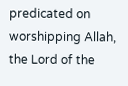predicated on worshipping Allah, the Lord of the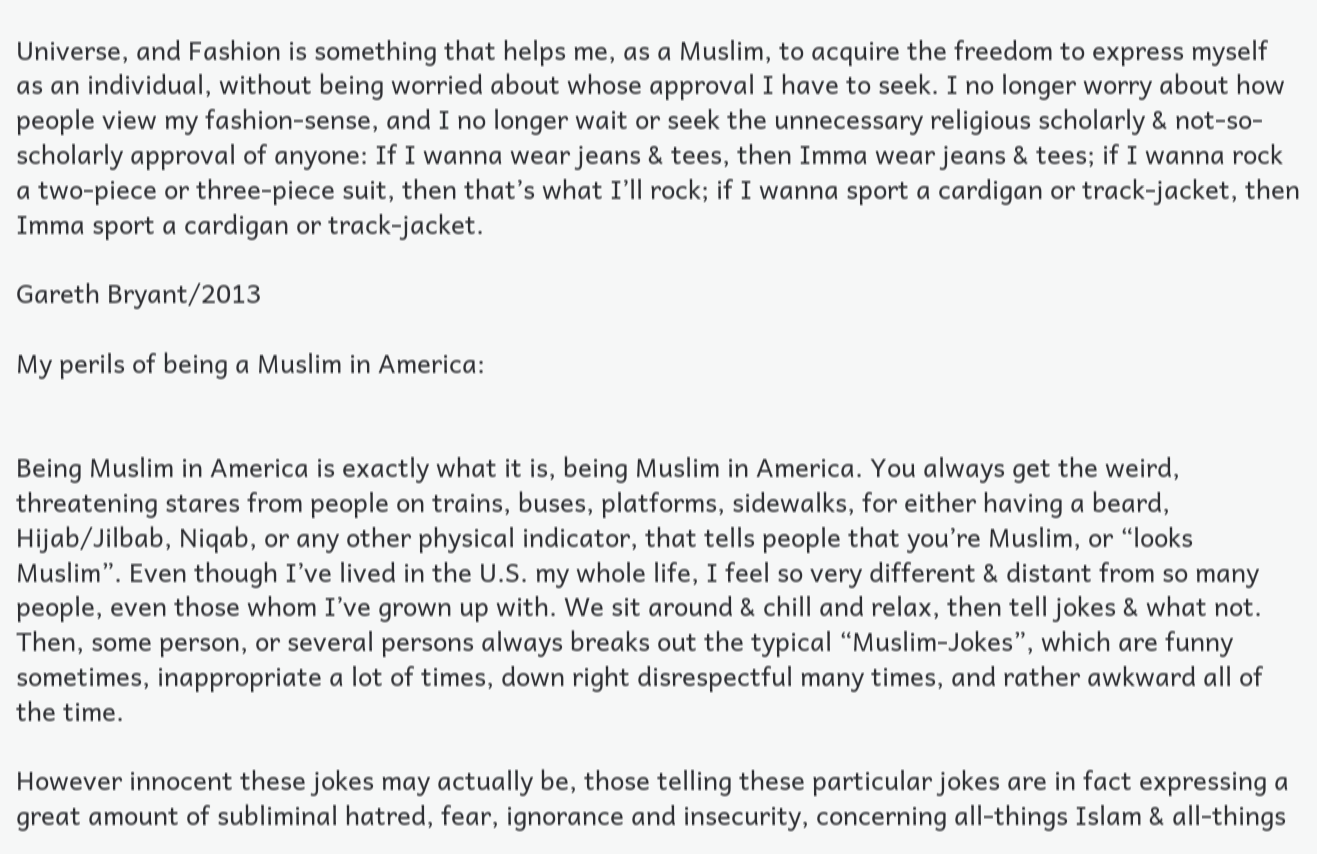Universe, and Fashion is something that helps me, as a Muslim, to acquire the freedom to express myself as an individual, without being worried about whose approval I have to seek. I no longer worry about how people view my fashion-sense, and I no longer wait or seek the unnecessary religious scholarly & not-so-scholarly approval of anyone: If I wanna wear jeans & tees, then Imma wear jeans & tees; if I wanna rock a two-piece or three-piece suit, then that’s what I’ll rock; if I wanna sport a cardigan or track-jacket, then Imma sport a cardigan or track-jacket.

Gareth Bryant/2013

My perils of being a Muslim in America:


Being Muslim in America is exactly what it is, being Muslim in America. You always get the weird, threatening stares from people on trains, buses, platforms, sidewalks, for either having a beard, Hijab/Jilbab, Niqab, or any other physical indicator, that tells people that you’re Muslim, or “looks Muslim”. Even though I’ve lived in the U.S. my whole life, I feel so very different & distant from so many people, even those whom I’ve grown up with. We sit around & chill and relax, then tell jokes & what not. Then, some person, or several persons always breaks out the typical “Muslim-Jokes”, which are funny sometimes, inappropriate a lot of times, down right disrespectful many times, and rather awkward all of the time.

However innocent these jokes may actually be, those telling these particular jokes are in fact expressing a great amount of subliminal hatred, fear, ignorance and insecurity, concerning all-things Islam & all-things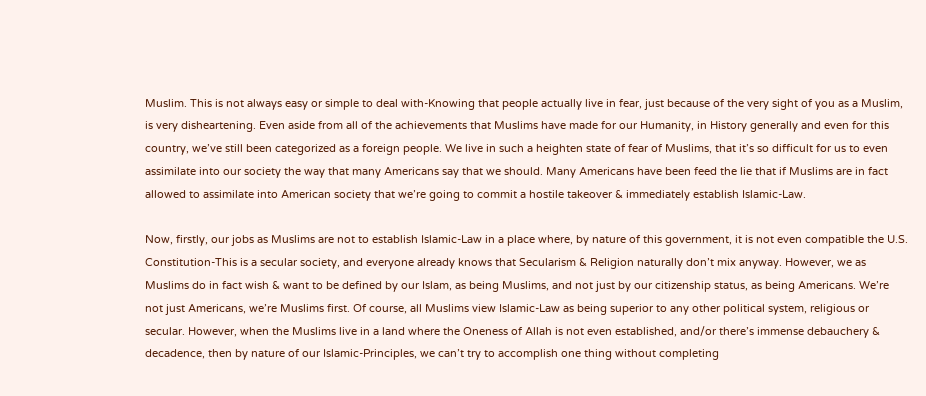Muslim. This is not always easy or simple to deal with-Knowing that people actually live in fear, just because of the very sight of you as a Muslim, is very disheartening. Even aside from all of the achievements that Muslims have made for our Humanity, in History generally and even for this country, we’ve still been categorized as a foreign people. We live in such a heighten state of fear of Muslims, that it’s so difficult for us to even assimilate into our society the way that many Americans say that we should. Many Americans have been feed the lie that if Muslims are in fact allowed to assimilate into American society that we’re going to commit a hostile takeover & immediately establish Islamic-Law.

Now, firstly, our jobs as Muslims are not to establish Islamic-Law in a place where, by nature of this government, it is not even compatible the U.S. Constitution-This is a secular society, and everyone already knows that Secularism & Religion naturally don’t mix anyway. However, we as Muslims do in fact wish & want to be defined by our Islam, as being Muslims, and not just by our citizenship status, as being Americans. We’re not just Americans, we’re Muslims first. Of course, all Muslims view Islamic-Law as being superior to any other political system, religious or secular. However, when the Muslims live in a land where the Oneness of Allah is not even established, and/or there’s immense debauchery & decadence, then by nature of our Islamic-Principles, we can’t try to accomplish one thing without completing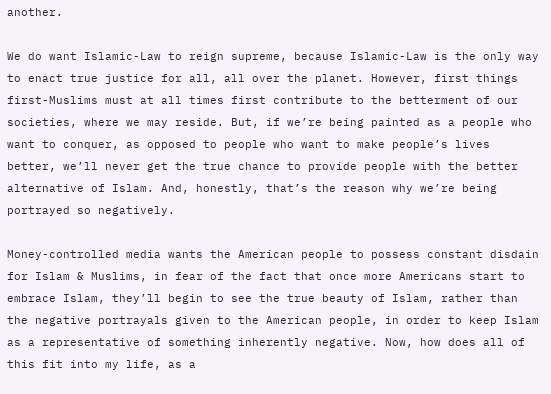another.

We do want Islamic-Law to reign supreme, because Islamic-Law is the only way to enact true justice for all, all over the planet. However, first things first-Muslims must at all times first contribute to the betterment of our societies, where we may reside. But, if we’re being painted as a people who want to conquer, as opposed to people who want to make people’s lives better, we’ll never get the true chance to provide people with the better alternative of Islam. And, honestly, that’s the reason why we’re being portrayed so negatively.

Money-controlled media wants the American people to possess constant disdain for Islam & Muslims, in fear of the fact that once more Americans start to embrace Islam, they’ll begin to see the true beauty of Islam, rather than the negative portrayals given to the American people, in order to keep Islam as a representative of something inherently negative. Now, how does all of this fit into my life, as a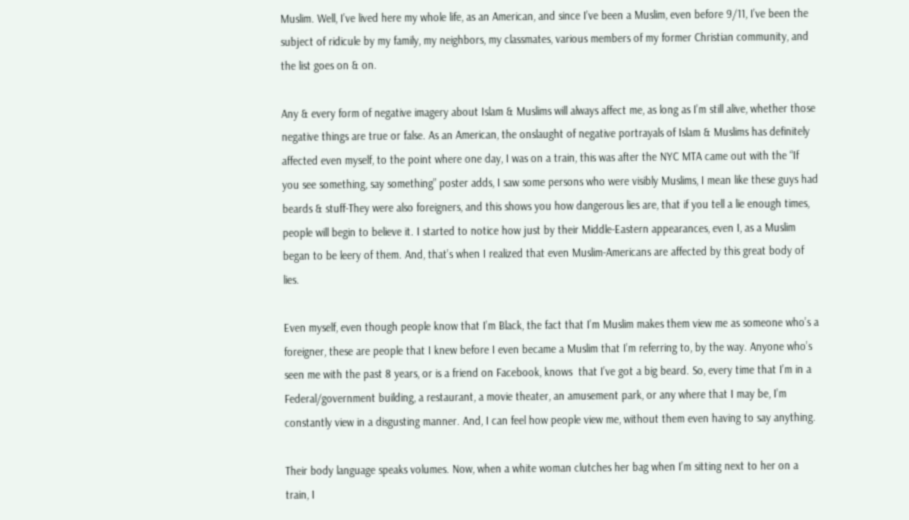Muslim. Well, I’ve lived here my whole life, as an American, and since I’ve been a Muslim, even before 9/11, I’ve been the subject of ridicule by my family, my neighbors, my classmates, various members of my former Christian community, and the list goes on & on.

Any & every form of negative imagery about Islam & Muslims will always affect me, as long as I’m still alive, whether those negative things are true or false. As an American, the onslaught of negative portrayals of Islam & Muslims has definitely affected even myself, to the point where one day, I was on a train, this was after the NYC MTA came out with the “If you see something, say something” poster adds, I saw some persons who were visibly Muslims, I mean like these guys had beards & stuff-They were also foreigners, and this shows you how dangerous lies are, that if you tell a lie enough times, people will begin to believe it. I started to notice how just by their Middle-Eastern appearances, even I, as a Muslim began to be leery of them. And, that’s when I realized that even Muslim-Americans are affected by this great body of lies.

Even myself, even though people know that I’m Black, the fact that I’m Muslim makes them view me as someone who’s a foreigner, these are people that I knew before I even became a Muslim that I’m referring to, by the way. Anyone who’s seen me with the past 8 years, or is a friend on Facebook, knows  that I’ve got a big beard. So, every time that I’m in a Federal/government building, a restaurant, a movie theater, an amusement park, or any where that I may be, I’m constantly view in a disgusting manner. And, I can feel how people view me, without them even having to say anything.

Their body language speaks volumes. Now, when a white woman clutches her bag when I’m sitting next to her on a train, I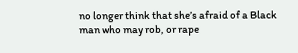no longer think that she’s afraid of a Black man who may rob, or rape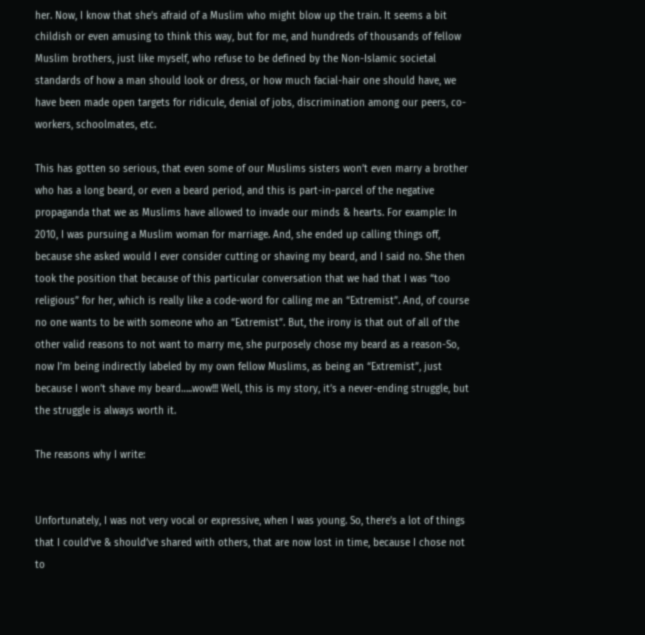her. Now, I know that she’s afraid of a Muslim who might blow up the train. It seems a bit childish or even amusing to think this way, but for me, and hundreds of thousands of fellow Muslim brothers, just like myself, who refuse to be defined by the Non-Islamic societal standards of how a man should look or dress, or how much facial-hair one should have, we have been made open targets for ridicule, denial of jobs, discrimination among our peers, co-workers, schoolmates, etc.

This has gotten so serious, that even some of our Muslims sisters won’t even marry a brother who has a long beard, or even a beard period, and this is part-in-parcel of the negative propaganda that we as Muslims have allowed to invade our minds & hearts. For example: In 2010, I was pursuing a Muslim woman for marriage. And, she ended up calling things off, because she asked would I ever consider cutting or shaving my beard, and I said no. She then took the position that because of this particular conversation that we had that I was “too religious” for her, which is really like a code-word for calling me an “Extremist”. And, of course no one wants to be with someone who an “Extremist”. But, the irony is that out of all of the other valid reasons to not want to marry me, she purposely chose my beard as a reason-So, now I’m being indirectly labeled by my own fellow Muslims, as being an “Extremist”, just because I won’t shave my beard…..wow!!! Well, this is my story, it’s a never-ending struggle, but the struggle is always worth it.

The reasons why I write:


Unfortunately, I was not very vocal or expressive, when I was young. So, there’s a lot of things that I could’ve & should’ve shared with others, that are now lost in time, because I chose not to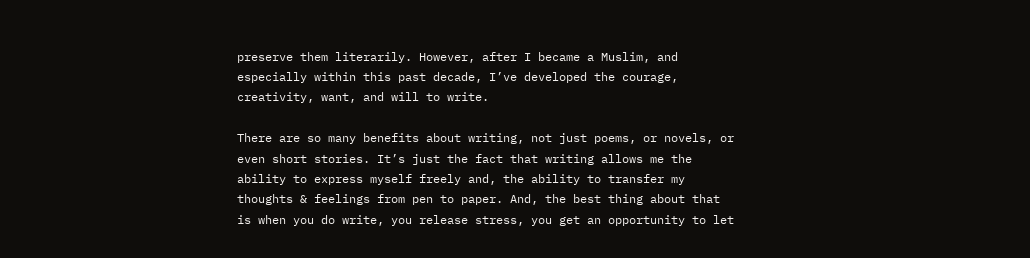preserve them literarily. However, after I became a Muslim, and especially within this past decade, I’ve developed the courage, creativity, want, and will to write.

There are so many benefits about writing, not just poems, or novels, or even short stories. It’s just the fact that writing allows me the ability to express myself freely and, the ability to transfer my thoughts & feelings from pen to paper. And, the best thing about that is when you do write, you release stress, you get an opportunity to let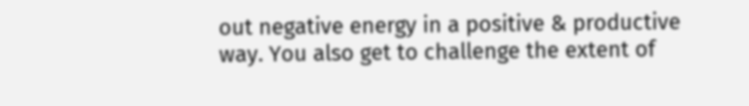out negative energy in a positive & productive way. You also get to challenge the extent of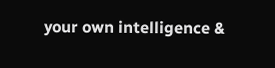your own intelligence &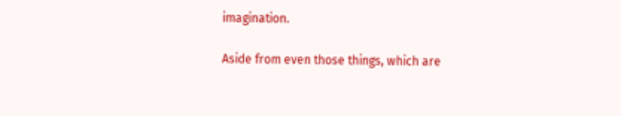imagination.

Aside from even those things, which are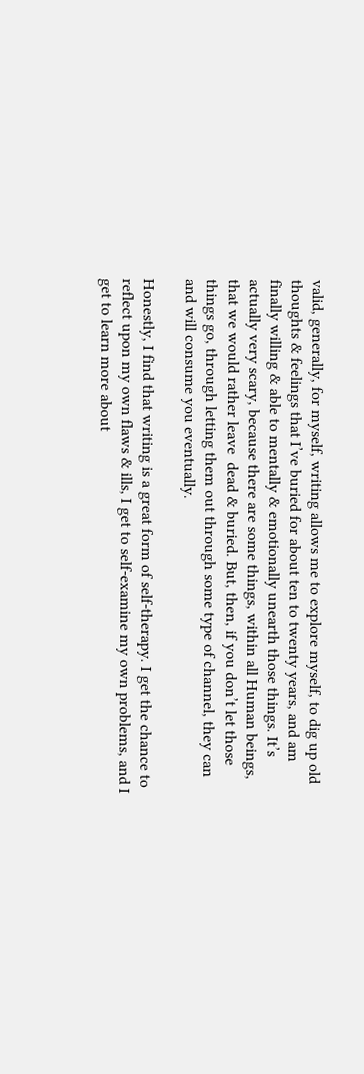valid, generally, for myself, writing allows me to explore myself, to dig up old thoughts & feelings that I’ve buried for about ten to twenty years, and am finally willing & able to mentally & emotionally unearth those things. It’s actually very scary, because there are some things, within all Human beings, that we would rather leave  dead & buried. But, then, if you don’t let those things go, through letting them out through some type of channel, they can and will consume you eventually.

Honestly, I find that writing is a great form of self-therapy. I get the chance to reflect upon my own flaws & ills, I get to self-examine my own problems, and I get to learn more about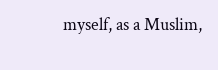myself, as a Muslim,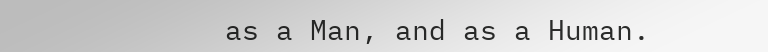as a Man, and as a Human.